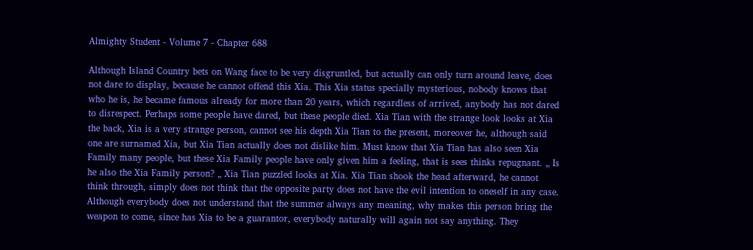Almighty Student - Volume 7 - Chapter 688

Although Island Country bets on Wang face to be very disgruntled, but actually can only turn around leave, does not dare to display, because he cannot offend this Xia. This Xia status specially mysterious, nobody knows that who he is, he became famous already for more than 20 years, which regardless of arrived, anybody has not dared to disrespect. Perhaps some people have dared, but these people died. Xia Tian with the strange look looks at Xia the back, Xia is a very strange person, cannot see his depth Xia Tian to the present, moreover he, although said one are surnamed Xia, but Xia Tian actually does not dislike him. Must know that Xia Tian has also seen Xia Family many people, but these Xia Family people have only given him a feeling, that is sees thinks repugnant. „ Is he also the Xia Family person? „ Xia Tian puzzled looks at Xia. Xia Tian shook the head afterward, he cannot think through, simply does not think that the opposite party does not have the evil intention to oneself in any case. Although everybody does not understand that the summer always any meaning, why makes this person bring the weapon to come, since has Xia to be a guarantor, everybody naturally will again not say anything. They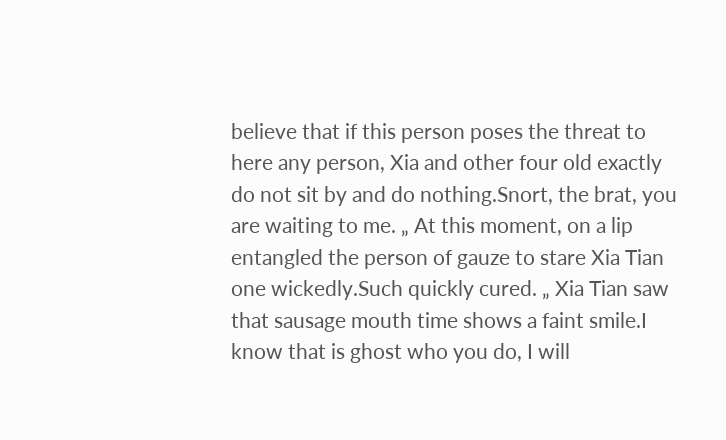believe that if this person poses the threat to here any person, Xia and other four old exactly do not sit by and do nothing.Snort, the brat, you are waiting to me. „ At this moment, on a lip entangled the person of gauze to stare Xia Tian one wickedly.Such quickly cured. „ Xia Tian saw that sausage mouth time shows a faint smile.I know that is ghost who you do, I will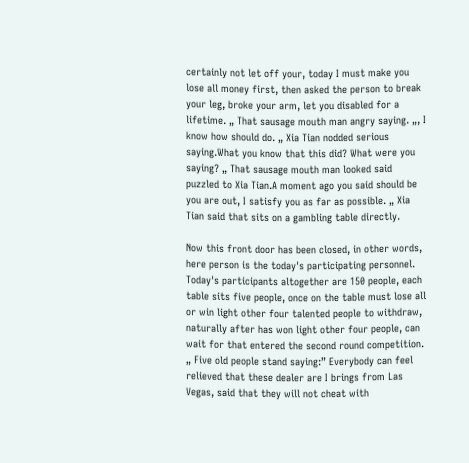certainly not let off your, today I must make you lose all money first, then asked the person to break your leg, broke your arm, let you disabled for a lifetime. „ That sausage mouth man angry saying. „, I know how should do. „ Xia Tian nodded serious saying.What you know that this did? What were you saying? „ That sausage mouth man looked said puzzled to Xia Tian.A moment ago you said should be you are out, I satisfy you as far as possible. „ Xia Tian said that sits on a gambling table directly.

Now this front door has been closed, in other words, here person is the today's participating personnel. Today's participants altogether are 150 people, each table sits five people, once on the table must lose all or win light other four talented people to withdraw, naturally after has won light other four people, can wait for that entered the second round competition. „ Five old people stand saying:” Everybody can feel relieved that these dealer are I brings from Las Vegas, said that they will not cheat with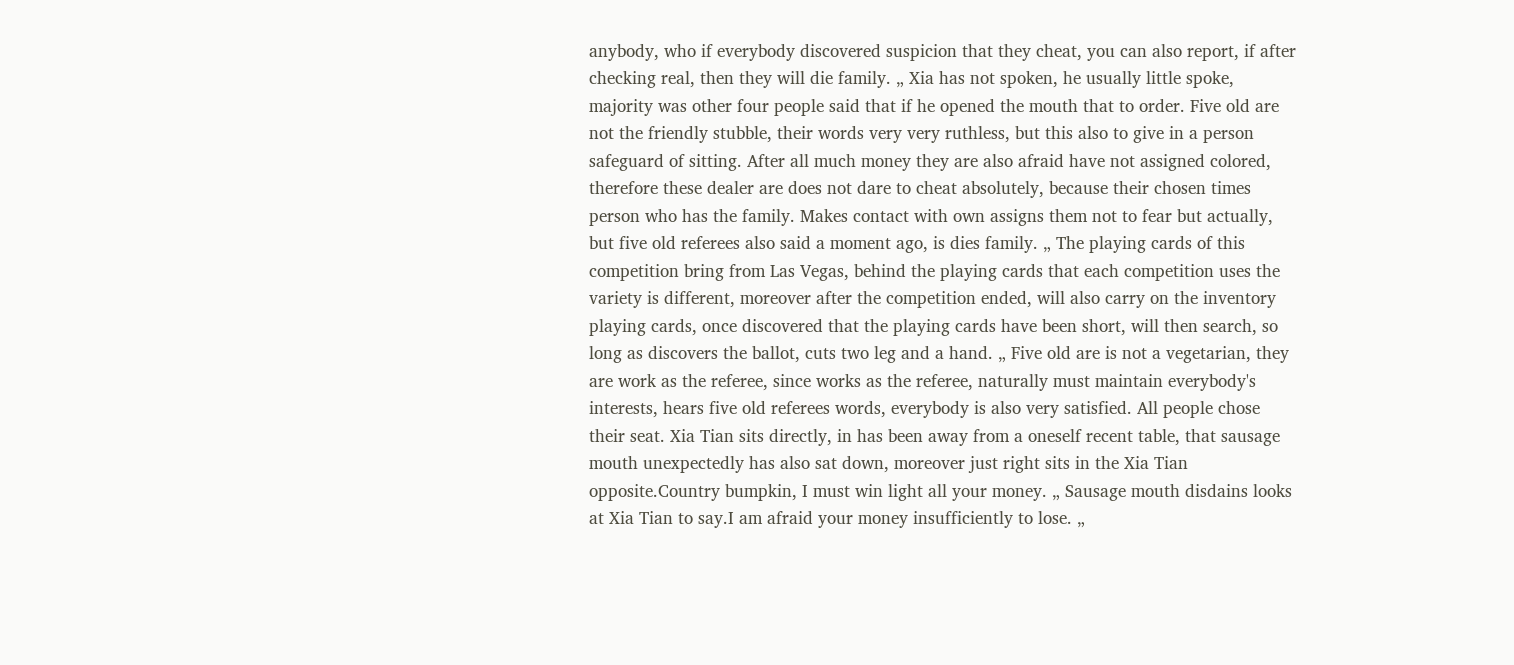anybody, who if everybody discovered suspicion that they cheat, you can also report, if after checking real, then they will die family. „ Xia has not spoken, he usually little spoke, majority was other four people said that if he opened the mouth that to order. Five old are not the friendly stubble, their words very very ruthless, but this also to give in a person safeguard of sitting. After all much money they are also afraid have not assigned colored, therefore these dealer are does not dare to cheat absolutely, because their chosen times person who has the family. Makes contact with own assigns them not to fear but actually, but five old referees also said a moment ago, is dies family. „ The playing cards of this competition bring from Las Vegas, behind the playing cards that each competition uses the variety is different, moreover after the competition ended, will also carry on the inventory playing cards, once discovered that the playing cards have been short, will then search, so long as discovers the ballot, cuts two leg and a hand. „ Five old are is not a vegetarian, they are work as the referee, since works as the referee, naturally must maintain everybody's interests, hears five old referees words, everybody is also very satisfied. All people chose their seat. Xia Tian sits directly, in has been away from a oneself recent table, that sausage mouth unexpectedly has also sat down, moreover just right sits in the Xia Tian opposite.Country bumpkin, I must win light all your money. „ Sausage mouth disdains looks at Xia Tian to say.I am afraid your money insufficiently to lose. „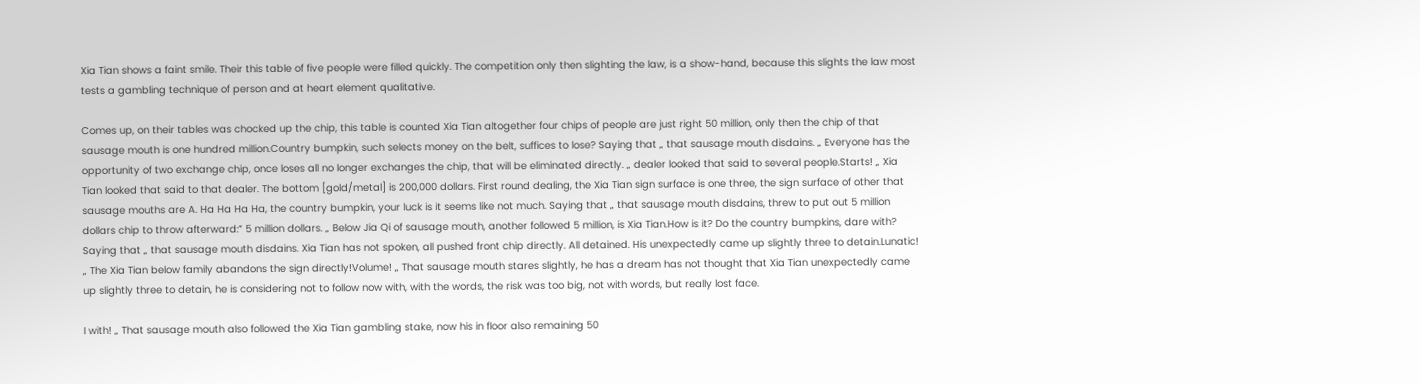Xia Tian shows a faint smile. Their this table of five people were filled quickly. The competition only then slighting the law, is a show-hand, because this slights the law most tests a gambling technique of person and at heart element qualitative.

Comes up, on their tables was chocked up the chip, this table is counted Xia Tian altogether four chips of people are just right 50 million, only then the chip of that sausage mouth is one hundred million.Country bumpkin, such selects money on the belt, suffices to lose? Saying that „ that sausage mouth disdains. „ Everyone has the opportunity of two exchange chip, once loses all no longer exchanges the chip, that will be eliminated directly. „ dealer looked that said to several people.Starts! „ Xia Tian looked that said to that dealer. The bottom [gold/metal] is 200,000 dollars. First round dealing, the Xia Tian sign surface is one three, the sign surface of other that sausage mouths are A. Ha Ha Ha Ha, the country bumpkin, your luck is it seems like not much. Saying that „ that sausage mouth disdains, threw to put out 5 million dollars chip to throw afterward:” 5 million dollars. „ Below Jia Qi of sausage mouth, another followed 5 million, is Xia Tian.How is it? Do the country bumpkins, dare with? Saying that „ that sausage mouth disdains. Xia Tian has not spoken, all pushed front chip directly. All detained. His unexpectedly came up slightly three to detain.Lunatic! „ The Xia Tian below family abandons the sign directly!Volume! „ That sausage mouth stares slightly, he has a dream has not thought that Xia Tian unexpectedly came up slightly three to detain, he is considering not to follow now with, with the words, the risk was too big, not with words, but really lost face.

I with! „ That sausage mouth also followed the Xia Tian gambling stake, now his in floor also remaining 50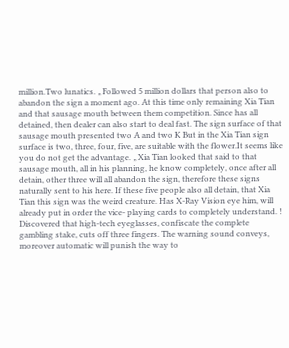million.Two lunatics. „ Followed 5 million dollars that person also to abandon the sign a moment ago. At this time only remaining Xia Tian and that sausage mouth between them competition. Since has all detained, then dealer can also start to deal fast. The sign surface of that sausage mouth presented two A and two K But in the Xia Tian sign surface is two, three, four, five, are suitable with the flower.It seems like you do not get the advantage. „ Xia Tian looked that said to that sausage mouth, all in his planning, he know completely, once after all detain, other three will all abandon the sign, therefore these signs naturally sent to his here. If these five people also all detain, that Xia Tian this sign was the weird creature. Has X-Ray Vision eye him, will already put in order the vice- playing cards to completely understand. ! Discovered that high-tech eyeglasses, confiscate the complete gambling stake, cuts off three fingers. The warning sound conveys, moreover automatic will punish the way to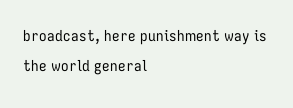broadcast, here punishment way is the world general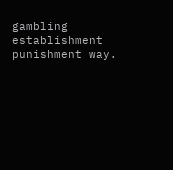gambling establishment punishment way.